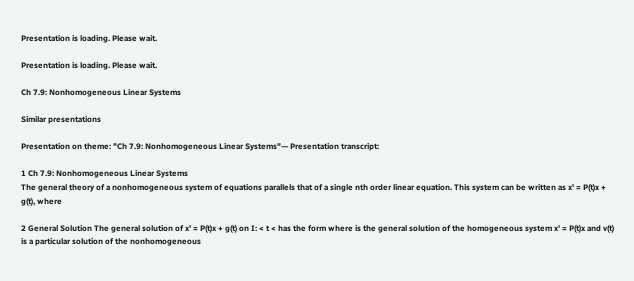Presentation is loading. Please wait.

Presentation is loading. Please wait.

Ch 7.9: Nonhomogeneous Linear Systems

Similar presentations

Presentation on theme: "Ch 7.9: Nonhomogeneous Linear Systems"— Presentation transcript:

1 Ch 7.9: Nonhomogeneous Linear Systems
The general theory of a nonhomogeneous system of equations parallels that of a single nth order linear equation. This system can be written as x' = P(t)x + g(t), where

2 General Solution The general solution of x' = P(t)x + g(t) on I: < t < has the form where is the general solution of the homogeneous system x' = P(t)x and v(t) is a particular solution of the nonhomogeneous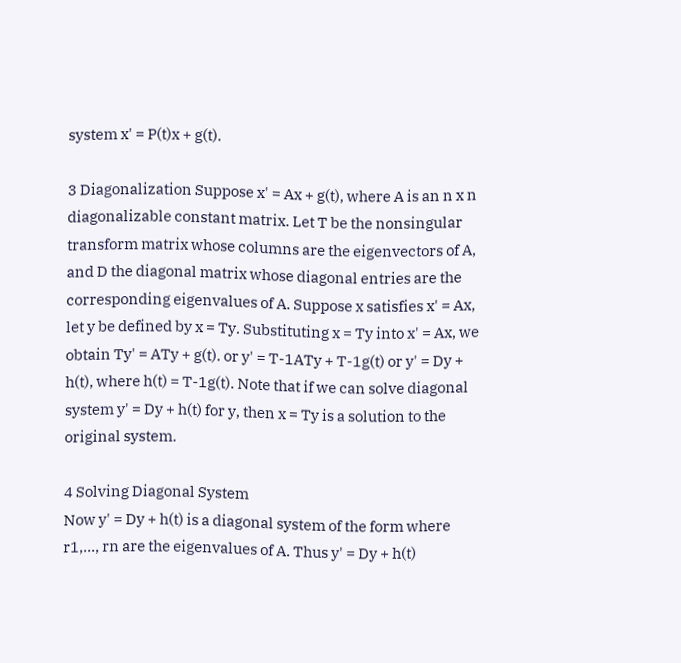system x' = P(t)x + g(t).

3 Diagonalization Suppose x' = Ax + g(t), where A is an n x n diagonalizable constant matrix. Let T be the nonsingular transform matrix whose columns are the eigenvectors of A, and D the diagonal matrix whose diagonal entries are the corresponding eigenvalues of A. Suppose x satisfies x' = Ax, let y be defined by x = Ty. Substituting x = Ty into x' = Ax, we obtain Ty' = ATy + g(t). or y' = T-1ATy + T-1g(t) or y' = Dy + h(t), where h(t) = T-1g(t). Note that if we can solve diagonal system y' = Dy + h(t) for y, then x = Ty is a solution to the original system.

4 Solving Diagonal System
Now y' = Dy + h(t) is a diagonal system of the form where r1,…, rn are the eigenvalues of A. Thus y' = Dy + h(t)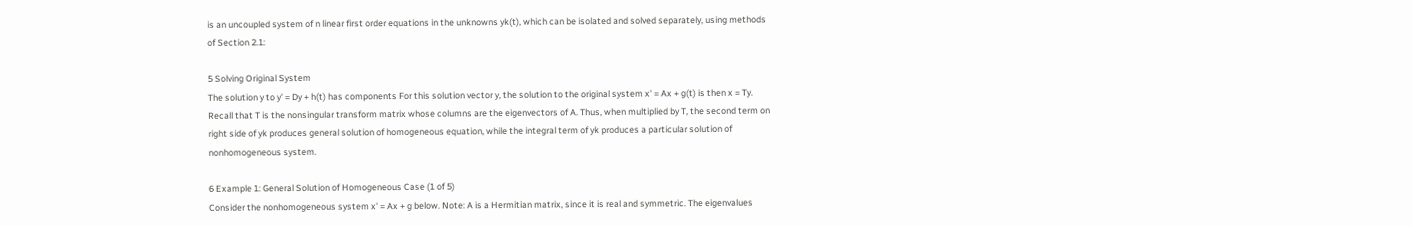is an uncoupled system of n linear first order equations in the unknowns yk(t), which can be isolated and solved separately, using methods of Section 2.1:

5 Solving Original System
The solution y to y' = Dy + h(t) has components For this solution vector y, the solution to the original system x' = Ax + g(t) is then x = Ty. Recall that T is the nonsingular transform matrix whose columns are the eigenvectors of A. Thus, when multiplied by T, the second term on right side of yk produces general solution of homogeneous equation, while the integral term of yk produces a particular solution of nonhomogeneous system.

6 Example 1: General Solution of Homogeneous Case (1 of 5)
Consider the nonhomogeneous system x' = Ax + g below. Note: A is a Hermitian matrix, since it is real and symmetric. The eigenvalues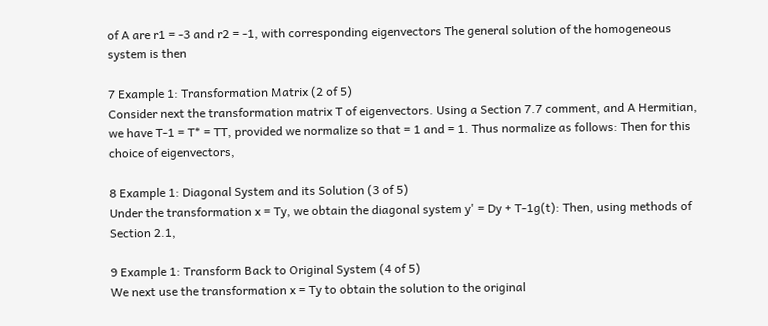of A are r1 = -3 and r2 = -1, with corresponding eigenvectors The general solution of the homogeneous system is then

7 Example 1: Transformation Matrix (2 of 5)
Consider next the transformation matrix T of eigenvectors. Using a Section 7.7 comment, and A Hermitian, we have T-1 = T* = TT, provided we normalize so that = 1 and = 1. Thus normalize as follows: Then for this choice of eigenvectors,

8 Example 1: Diagonal System and its Solution (3 of 5)
Under the transformation x = Ty, we obtain the diagonal system y' = Dy + T-1g(t): Then, using methods of Section 2.1,

9 Example 1: Transform Back to Original System (4 of 5)
We next use the transformation x = Ty to obtain the solution to the original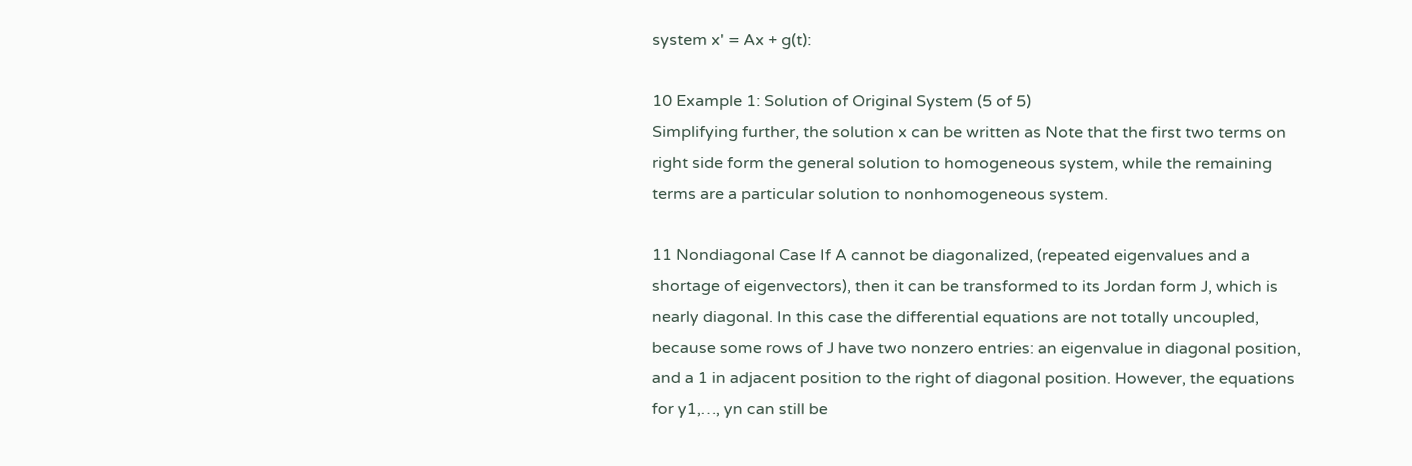system x' = Ax + g(t):

10 Example 1: Solution of Original System (5 of 5)
Simplifying further, the solution x can be written as Note that the first two terms on right side form the general solution to homogeneous system, while the remaining terms are a particular solution to nonhomogeneous system.

11 Nondiagonal Case If A cannot be diagonalized, (repeated eigenvalues and a shortage of eigenvectors), then it can be transformed to its Jordan form J, which is nearly diagonal. In this case the differential equations are not totally uncoupled, because some rows of J have two nonzero entries: an eigenvalue in diagonal position, and a 1 in adjacent position to the right of diagonal position. However, the equations for y1,…, yn can still be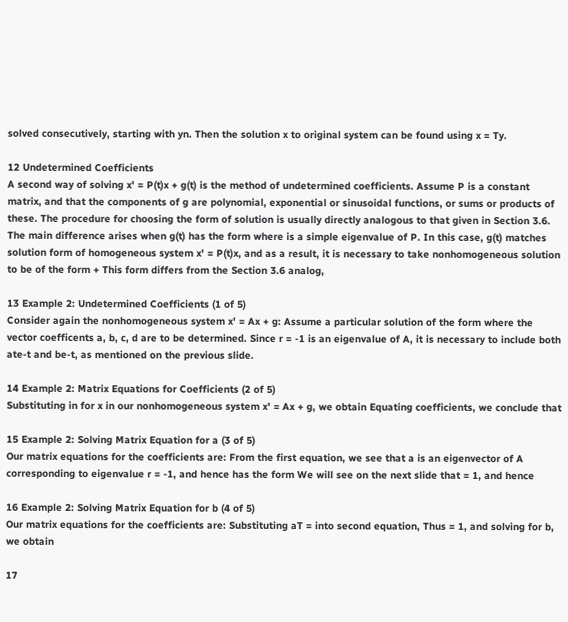solved consecutively, starting with yn. Then the solution x to original system can be found using x = Ty.

12 Undetermined Coefficients
A second way of solving x' = P(t)x + g(t) is the method of undetermined coefficients. Assume P is a constant matrix, and that the components of g are polynomial, exponential or sinusoidal functions, or sums or products of these. The procedure for choosing the form of solution is usually directly analogous to that given in Section 3.6. The main difference arises when g(t) has the form where is a simple eigenvalue of P. In this case, g(t) matches solution form of homogeneous system x' = P(t)x, and as a result, it is necessary to take nonhomogeneous solution to be of the form + This form differs from the Section 3.6 analog,

13 Example 2: Undetermined Coefficients (1 of 5)
Consider again the nonhomogeneous system x' = Ax + g: Assume a particular solution of the form where the vector coefficents a, b, c, d are to be determined. Since r = -1 is an eigenvalue of A, it is necessary to include both ate-t and be-t, as mentioned on the previous slide.

14 Example 2: Matrix Equations for Coefficients (2 of 5)
Substituting in for x in our nonhomogeneous system x' = Ax + g, we obtain Equating coefficients, we conclude that

15 Example 2: Solving Matrix Equation for a (3 of 5)
Our matrix equations for the coefficients are: From the first equation, we see that a is an eigenvector of A corresponding to eigenvalue r = -1, and hence has the form We will see on the next slide that = 1, and hence

16 Example 2: Solving Matrix Equation for b (4 of 5)
Our matrix equations for the coefficients are: Substituting aT = into second equation, Thus = 1, and solving for b, we obtain

17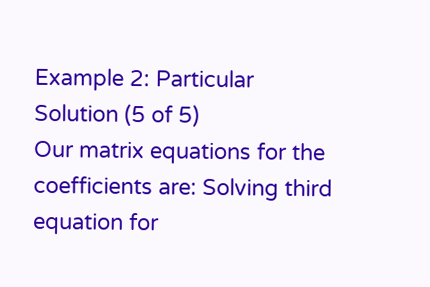Example 2: Particular Solution (5 of 5)
Our matrix equations for the coefficients are: Solving third equation for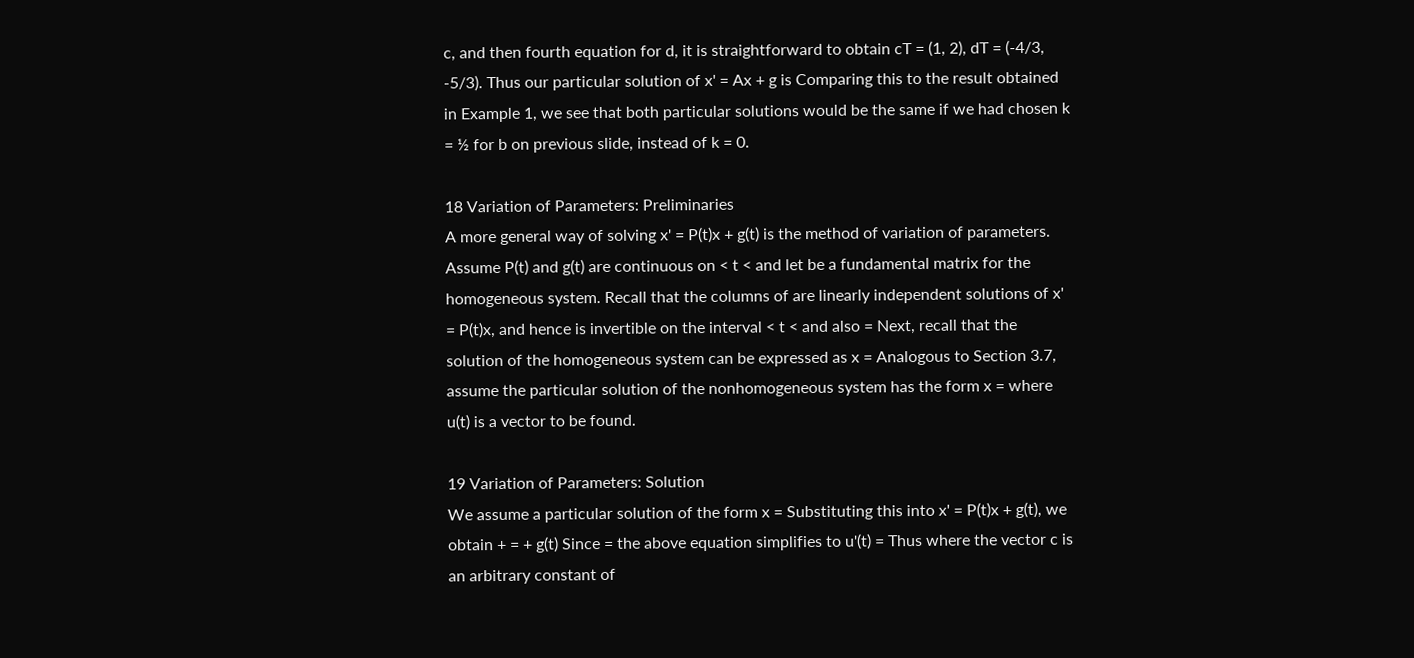c, and then fourth equation for d, it is straightforward to obtain cT = (1, 2), dT = (-4/3, -5/3). Thus our particular solution of x' = Ax + g is Comparing this to the result obtained in Example 1, we see that both particular solutions would be the same if we had chosen k = ½ for b on previous slide, instead of k = 0.

18 Variation of Parameters: Preliminaries
A more general way of solving x' = P(t)x + g(t) is the method of variation of parameters. Assume P(t) and g(t) are continuous on < t < and let be a fundamental matrix for the homogeneous system. Recall that the columns of are linearly independent solutions of x' = P(t)x, and hence is invertible on the interval < t < and also = Next, recall that the solution of the homogeneous system can be expressed as x = Analogous to Section 3.7, assume the particular solution of the nonhomogeneous system has the form x = where u(t) is a vector to be found.

19 Variation of Parameters: Solution
We assume a particular solution of the form x = Substituting this into x' = P(t)x + g(t), we obtain + = + g(t) Since = the above equation simplifies to u'(t) = Thus where the vector c is an arbitrary constant of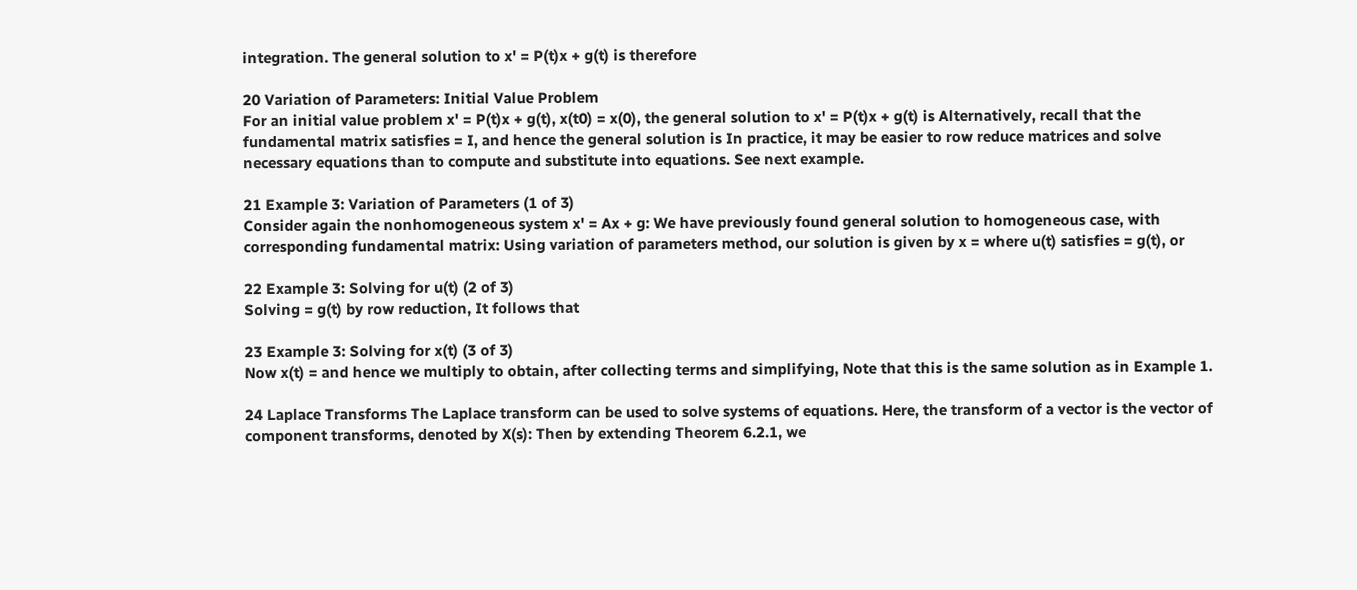integration. The general solution to x' = P(t)x + g(t) is therefore

20 Variation of Parameters: Initial Value Problem
For an initial value problem x' = P(t)x + g(t), x(t0) = x(0), the general solution to x' = P(t)x + g(t) is Alternatively, recall that the fundamental matrix satisfies = I, and hence the general solution is In practice, it may be easier to row reduce matrices and solve necessary equations than to compute and substitute into equations. See next example.

21 Example 3: Variation of Parameters (1 of 3)
Consider again the nonhomogeneous system x' = Ax + g: We have previously found general solution to homogeneous case, with corresponding fundamental matrix: Using variation of parameters method, our solution is given by x = where u(t) satisfies = g(t), or

22 Example 3: Solving for u(t) (2 of 3)
Solving = g(t) by row reduction, It follows that

23 Example 3: Solving for x(t) (3 of 3)
Now x(t) = and hence we multiply to obtain, after collecting terms and simplifying, Note that this is the same solution as in Example 1.

24 Laplace Transforms The Laplace transform can be used to solve systems of equations. Here, the transform of a vector is the vector of component transforms, denoted by X(s): Then by extending Theorem 6.2.1, we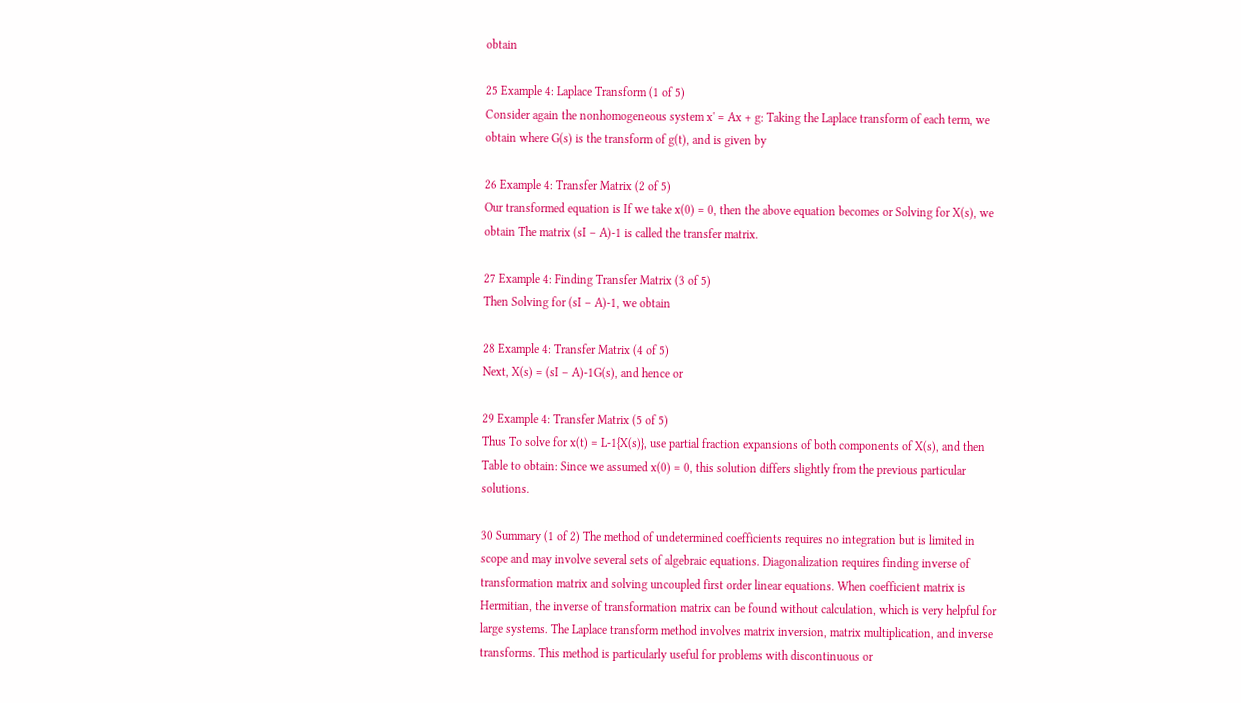obtain

25 Example 4: Laplace Transform (1 of 5)
Consider again the nonhomogeneous system x' = Ax + g: Taking the Laplace transform of each term, we obtain where G(s) is the transform of g(t), and is given by

26 Example 4: Transfer Matrix (2 of 5)
Our transformed equation is If we take x(0) = 0, then the above equation becomes or Solving for X(s), we obtain The matrix (sI – A)-1 is called the transfer matrix.

27 Example 4: Finding Transfer Matrix (3 of 5)
Then Solving for (sI – A)-1, we obtain

28 Example 4: Transfer Matrix (4 of 5)
Next, X(s) = (sI – A)-1G(s), and hence or

29 Example 4: Transfer Matrix (5 of 5)
Thus To solve for x(t) = L-1{X(s)}, use partial fraction expansions of both components of X(s), and then Table to obtain: Since we assumed x(0) = 0, this solution differs slightly from the previous particular solutions.

30 Summary (1 of 2) The method of undetermined coefficients requires no integration but is limited in scope and may involve several sets of algebraic equations. Diagonalization requires finding inverse of transformation matrix and solving uncoupled first order linear equations. When coefficient matrix is Hermitian, the inverse of transformation matrix can be found without calculation, which is very helpful for large systems. The Laplace transform method involves matrix inversion, matrix multiplication, and inverse transforms. This method is particularly useful for problems with discontinuous or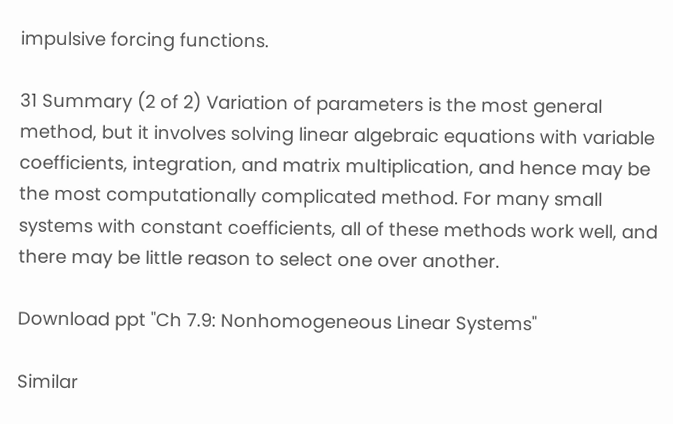impulsive forcing functions.

31 Summary (2 of 2) Variation of parameters is the most general method, but it involves solving linear algebraic equations with variable coefficients, integration, and matrix multiplication, and hence may be the most computationally complicated method. For many small systems with constant coefficients, all of these methods work well, and there may be little reason to select one over another.

Download ppt "Ch 7.9: Nonhomogeneous Linear Systems"

Similar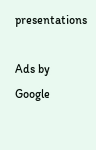presentations

Ads by Google